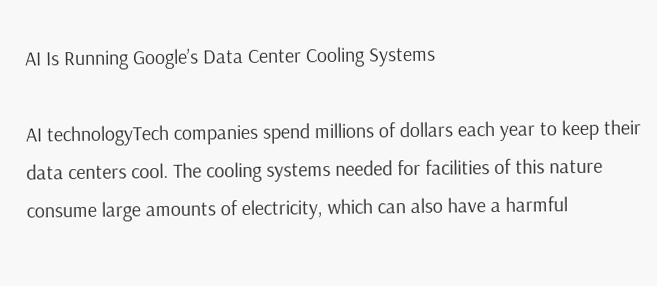AI Is Running Google’s Data Center Cooling Systems

AI technologyTech companies spend millions of dollars each year to keep their data centers cool. The cooling systems needed for facilities of this nature consume large amounts of electricity, which can also have a harmful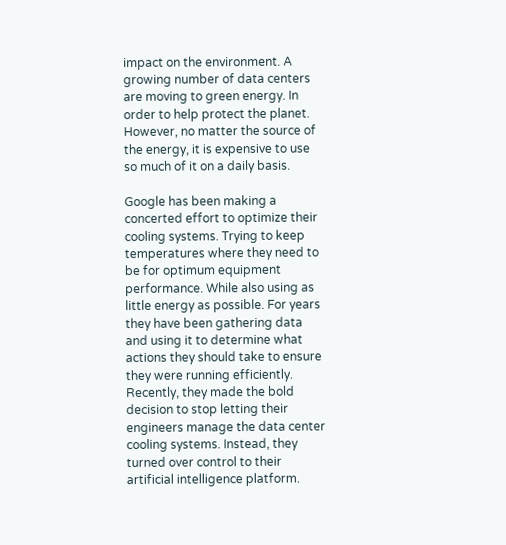impact on the environment. A growing number of data centers are moving to green energy. In order to help protect the planet. However, no matter the source of the energy, it is expensive to use so much of it on a daily basis.

Google has been making a concerted effort to optimize their cooling systems. Trying to keep temperatures where they need to be for optimum equipment performance. While also using as little energy as possible. For years they have been gathering data and using it to determine what actions they should take to ensure they were running efficiently. Recently, they made the bold decision to stop letting their engineers manage the data center cooling systems. Instead, they turned over control to their artificial intelligence platform.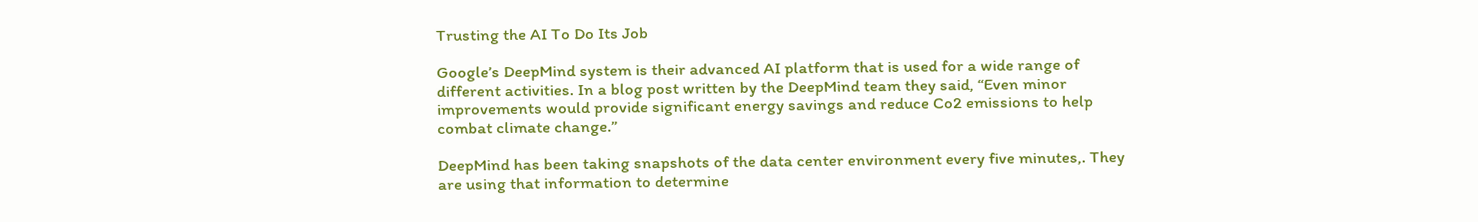Trusting the AI To Do Its Job

Google’s DeepMind system is their advanced AI platform that is used for a wide range of different activities. In a blog post written by the DeepMind team they said, “Even minor improvements would provide significant energy savings and reduce Co2 emissions to help combat climate change.”

DeepMind has been taking snapshots of the data center environment every five minutes,. They are using that information to determine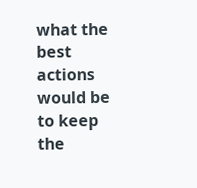what the best actions would be to keep the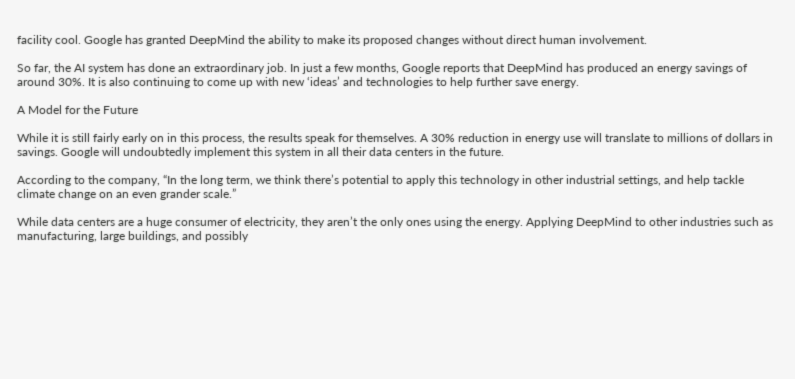facility cool. Google has granted DeepMind the ability to make its proposed changes without direct human involvement.

So far, the AI system has done an extraordinary job. In just a few months, Google reports that DeepMind has produced an energy savings of around 30%. It is also continuing to come up with new ‘ideas’ and technologies to help further save energy.

A Model for the Future

While it is still fairly early on in this process, the results speak for themselves. A 30% reduction in energy use will translate to millions of dollars in savings. Google will undoubtedly implement this system in all their data centers in the future.

According to the company, “In the long term, we think there’s potential to apply this technology in other industrial settings, and help tackle climate change on an even grander scale.”

While data centers are a huge consumer of electricity, they aren’t the only ones using the energy. Applying DeepMind to other industries such as manufacturing, large buildings, and possibly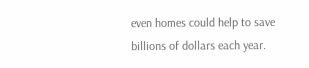even homes could help to save billions of dollars each year.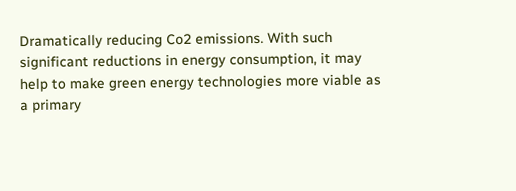Dramatically reducing Co2 emissions. With such significant reductions in energy consumption, it may help to make green energy technologies more viable as a primary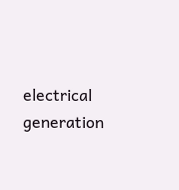electrical generation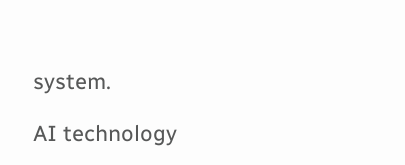system.

AI technology